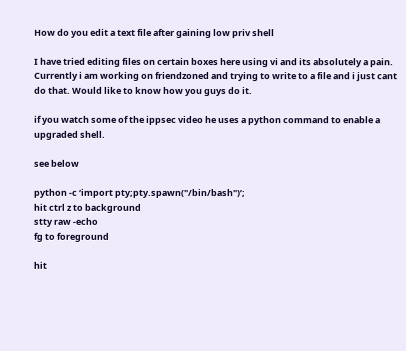How do you edit a text file after gaining low priv shell

I have tried editing files on certain boxes here using vi and its absolutely a pain. Currently i am working on friendzoned and trying to write to a file and i just cant do that. Would like to know how you guys do it.

if you watch some of the ippsec video he uses a python command to enable a upgraded shell.

see below

python -c ‘import pty;pty.spawn("/bin/bash")’;
hit ctrl z to background
stty raw -echo
fg to foreground

hit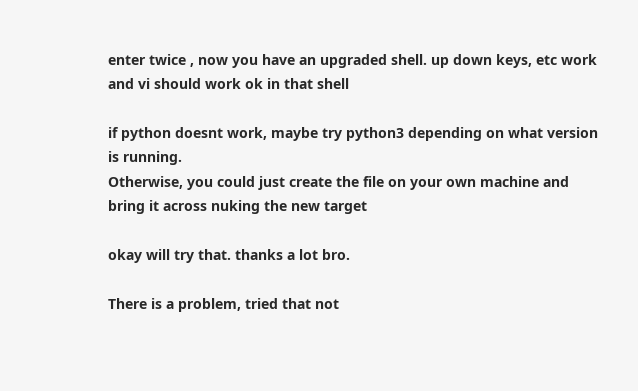enter twice , now you have an upgraded shell. up down keys, etc work and vi should work ok in that shell

if python doesnt work, maybe try python3 depending on what version is running.
Otherwise, you could just create the file on your own machine and bring it across nuking the new target

okay will try that. thanks a lot bro.

There is a problem, tried that not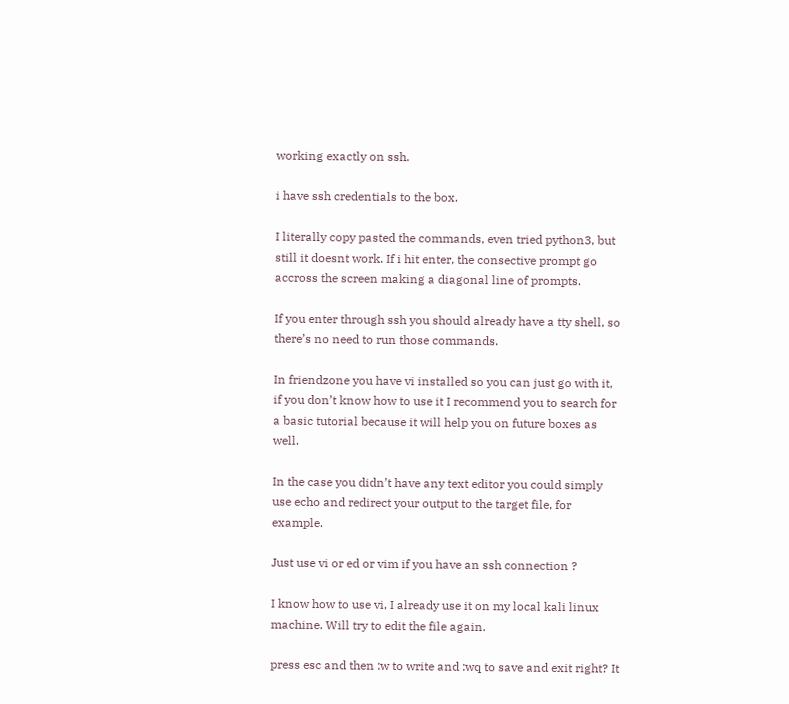working exactly on ssh.

i have ssh credentials to the box.

I literally copy pasted the commands, even tried python3, but still it doesnt work. If i hit enter, the consective prompt go accross the screen making a diagonal line of prompts.

If you enter through ssh you should already have a tty shell, so there’s no need to run those commands.

In friendzone you have vi installed so you can just go with it, if you don’t know how to use it I recommend you to search for a basic tutorial because it will help you on future boxes as well.

In the case you didn’t have any text editor you could simply use echo and redirect your output to the target file, for example.

Just use vi or ed or vim if you have an ssh connection ?

I know how to use vi, I already use it on my local kali linux machine. Will try to edit the file again.

press esc and then :w to write and :wq to save and exit right? It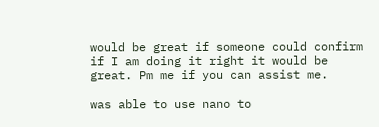would be great if someone could confirm if I am doing it right it would be great. Pm me if you can assist me.

was able to use nano to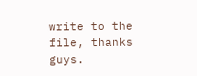write to the file, thanks guys.